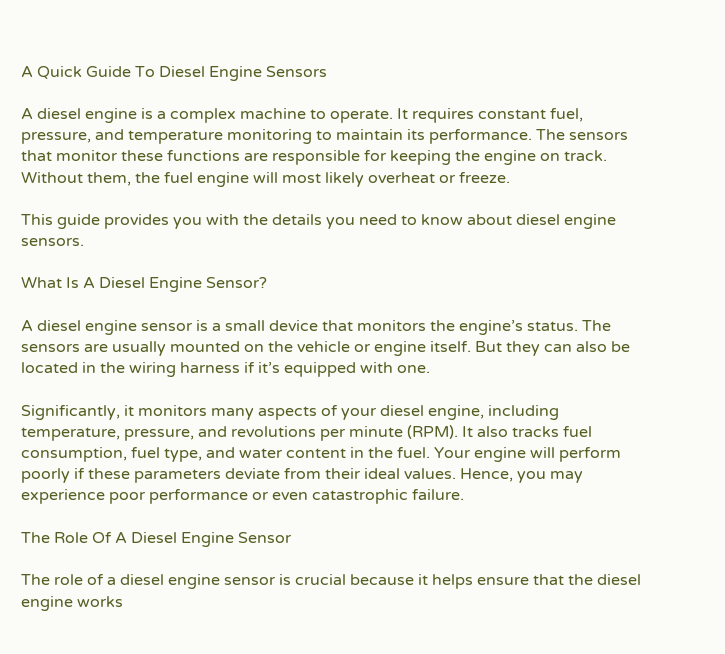A Quick Guide To Diesel Engine Sensors

A diesel engine is a complex machine to operate. It requires constant fuel, pressure, and temperature monitoring to maintain its performance. The sensors that monitor these functions are responsible for keeping the engine on track. Without them, the fuel engine will most likely overheat or freeze.

This guide provides you with the details you need to know about diesel engine sensors.

What Is A Diesel Engine Sensor?

A diesel engine sensor is a small device that monitors the engine’s status. The sensors are usually mounted on the vehicle or engine itself. But they can also be located in the wiring harness if it’s equipped with one.

Significantly, it monitors many aspects of your diesel engine, including temperature, pressure, and revolutions per minute (RPM). It also tracks fuel consumption, fuel type, and water content in the fuel. Your engine will perform poorly if these parameters deviate from their ideal values. Hence, you may experience poor performance or even catastrophic failure.

The Role Of A Diesel Engine Sensor

The role of a diesel engine sensor is crucial because it helps ensure that the diesel engine works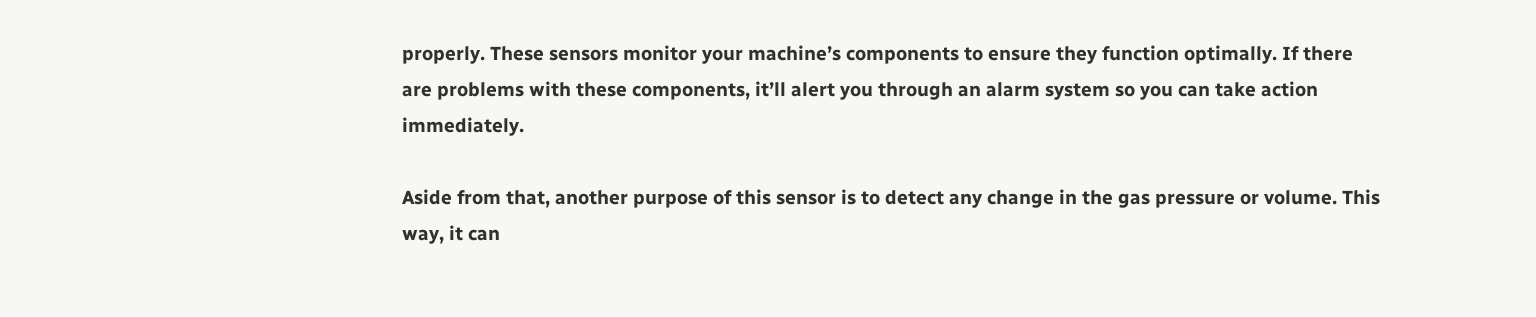properly. These sensors monitor your machine’s components to ensure they function optimally. If there are problems with these components, it’ll alert you through an alarm system so you can take action immediately.

Aside from that, another purpose of this sensor is to detect any change in the gas pressure or volume. This way, it can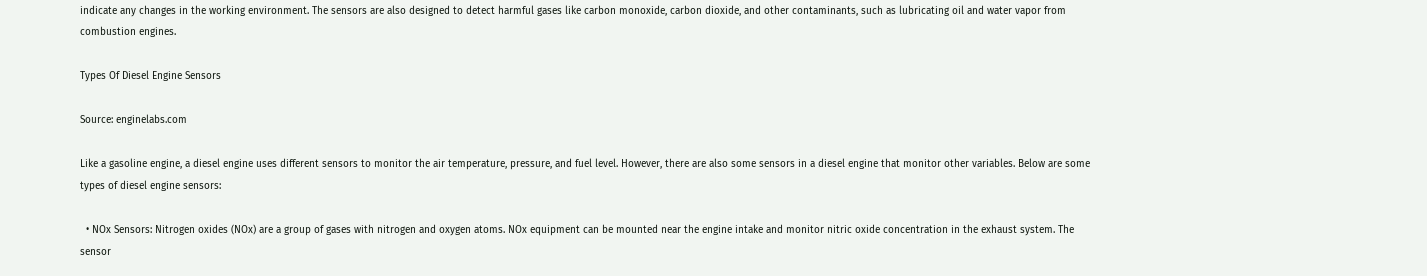indicate any changes in the working environment. The sensors are also designed to detect harmful gases like carbon monoxide, carbon dioxide, and other contaminants, such as lubricating oil and water vapor from combustion engines.

Types Of Diesel Engine Sensors

Source: enginelabs.com

Like a gasoline engine, a diesel engine uses different sensors to monitor the air temperature, pressure, and fuel level. However, there are also some sensors in a diesel engine that monitor other variables. Below are some types of diesel engine sensors:

  • NOx Sensors: Nitrogen oxides (NOx) are a group of gases with nitrogen and oxygen atoms. NOx equipment can be mounted near the engine intake and monitor nitric oxide concentration in the exhaust system. The sensor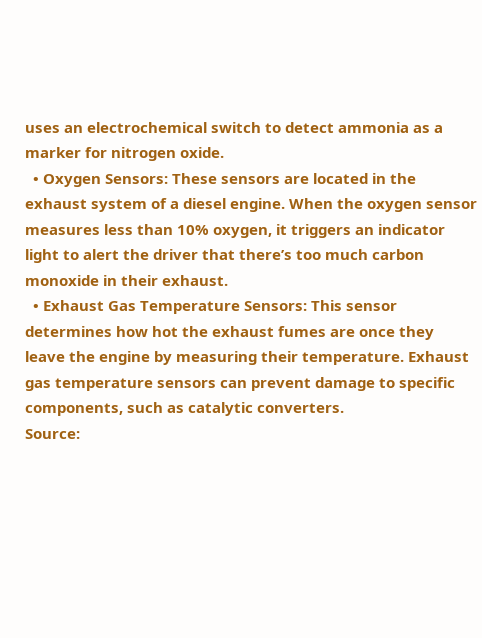uses an electrochemical switch to detect ammonia as a marker for nitrogen oxide.
  • Oxygen Sensors: These sensors are located in the exhaust system of a diesel engine. When the oxygen sensor measures less than 10% oxygen, it triggers an indicator light to alert the driver that there’s too much carbon monoxide in their exhaust.
  • Exhaust Gas Temperature Sensors: This sensor determines how hot the exhaust fumes are once they leave the engine by measuring their temperature. Exhaust gas temperature sensors can prevent damage to specific components, such as catalytic converters.
Source: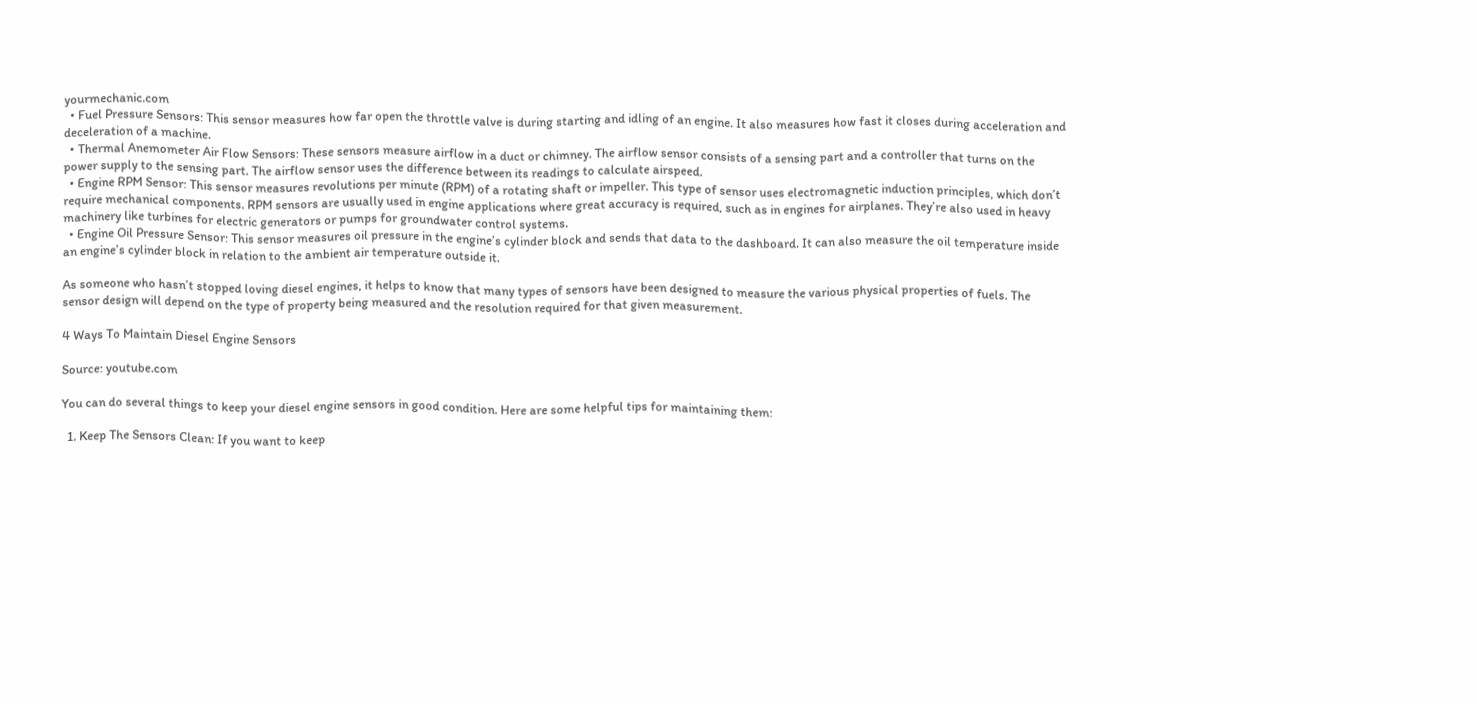yourmechanic.com
  • Fuel Pressure Sensors: This sensor measures how far open the throttle valve is during starting and idling of an engine. It also measures how fast it closes during acceleration and deceleration of a machine.
  • Thermal Anemometer Air Flow Sensors: These sensors measure airflow in a duct or chimney. The airflow sensor consists of a sensing part and a controller that turns on the power supply to the sensing part. The airflow sensor uses the difference between its readings to calculate airspeed.
  • Engine RPM Sensor: This sensor measures revolutions per minute (RPM) of a rotating shaft or impeller. This type of sensor uses electromagnetic induction principles, which don’t require mechanical components. RPM sensors are usually used in engine applications where great accuracy is required, such as in engines for airplanes. They’re also used in heavy machinery like turbines for electric generators or pumps for groundwater control systems.
  • Engine Oil Pressure Sensor: This sensor measures oil pressure in the engine’s cylinder block and sends that data to the dashboard. It can also measure the oil temperature inside an engine’s cylinder block in relation to the ambient air temperature outside it.

As someone who hasn’t stopped loving diesel engines, it helps to know that many types of sensors have been designed to measure the various physical properties of fuels. The sensor design will depend on the type of property being measured and the resolution required for that given measurement.

4 Ways To Maintain Diesel Engine Sensors

Source: youtube.com

You can do several things to keep your diesel engine sensors in good condition. Here are some helpful tips for maintaining them:

  1. Keep The Sensors Clean: If you want to keep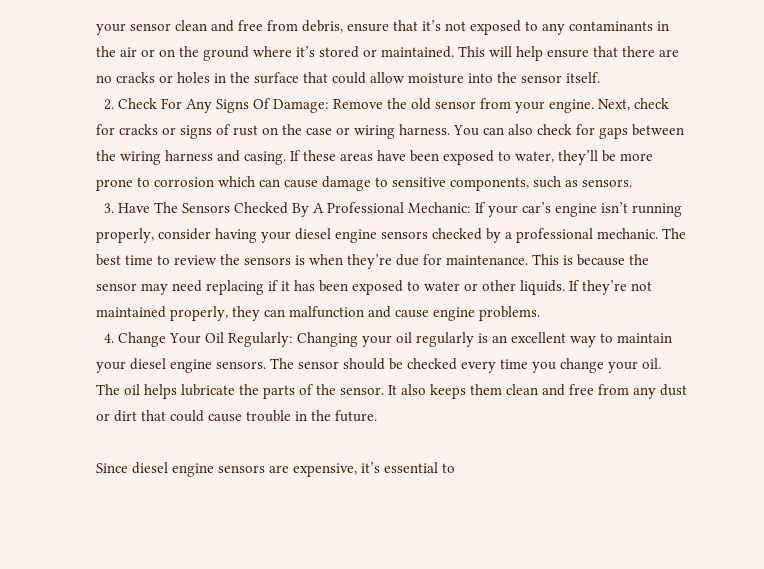your sensor clean and free from debris, ensure that it’s not exposed to any contaminants in the air or on the ground where it’s stored or maintained. This will help ensure that there are no cracks or holes in the surface that could allow moisture into the sensor itself.
  2. Check For Any Signs Of Damage: Remove the old sensor from your engine. Next, check for cracks or signs of rust on the case or wiring harness. You can also check for gaps between the wiring harness and casing. If these areas have been exposed to water, they’ll be more prone to corrosion which can cause damage to sensitive components, such as sensors.
  3. Have The Sensors Checked By A Professional Mechanic: If your car’s engine isn’t running properly, consider having your diesel engine sensors checked by a professional mechanic. The best time to review the sensors is when they’re due for maintenance. This is because the sensor may need replacing if it has been exposed to water or other liquids. If they’re not maintained properly, they can malfunction and cause engine problems.
  4. Change Your Oil Regularly: Changing your oil regularly is an excellent way to maintain your diesel engine sensors. The sensor should be checked every time you change your oil. The oil helps lubricate the parts of the sensor. It also keeps them clean and free from any dust or dirt that could cause trouble in the future.

Since diesel engine sensors are expensive, it’s essential to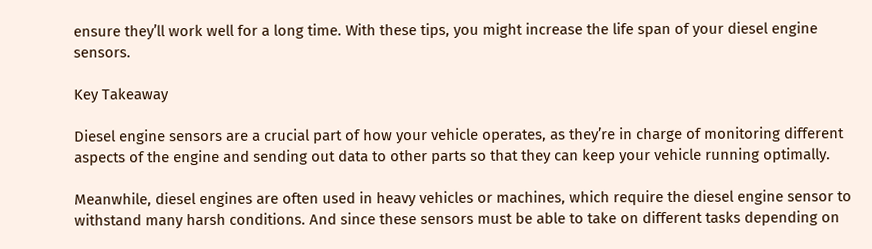ensure they’ll work well for a long time. With these tips, you might increase the life span of your diesel engine sensors.

Key Takeaway

Diesel engine sensors are a crucial part of how your vehicle operates, as they’re in charge of monitoring different aspects of the engine and sending out data to other parts so that they can keep your vehicle running optimally.

Meanwhile, diesel engines are often used in heavy vehicles or machines, which require the diesel engine sensor to withstand many harsh conditions. And since these sensors must be able to take on different tasks depending on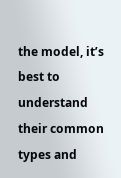the model, it’s best to understand their common types and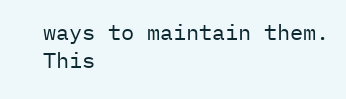ways to maintain them. This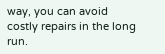way, you can avoid costly repairs in the long run.